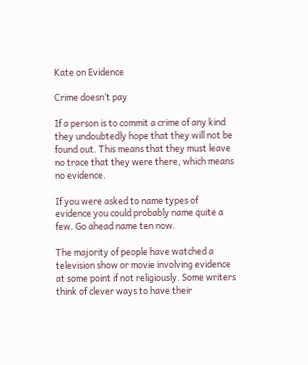Kate on Evidence

Crime doesn’t pay

If a person is to commit a crime of any kind they undoubtedly hope that they will not be found out. This means that they must leave no trace that they were there, which means no evidence.

If you were asked to name types of evidence you could probably name quite a few. Go ahead name ten now.

The majority of people have watched a television show or movie involving evidence at some point if not religiously. Some writers think of clever ways to have their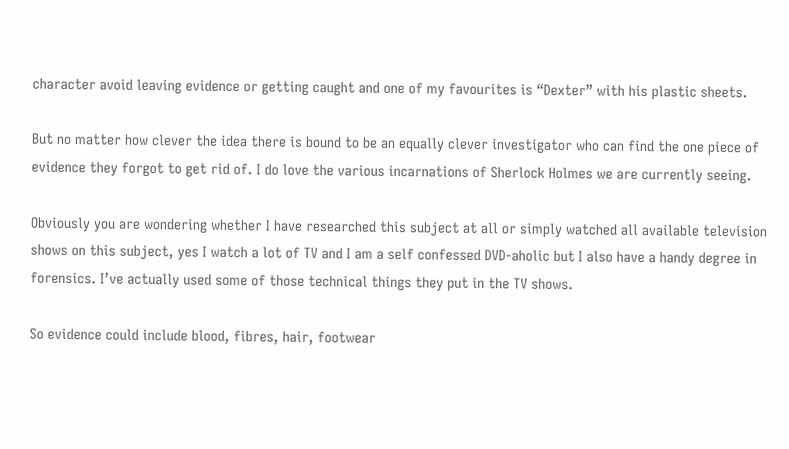character avoid leaving evidence or getting caught and one of my favourites is “Dexter” with his plastic sheets.

But no matter how clever the idea there is bound to be an equally clever investigator who can find the one piece of evidence they forgot to get rid of. I do love the various incarnations of Sherlock Holmes we are currently seeing.

Obviously you are wondering whether I have researched this subject at all or simply watched all available television shows on this subject, yes I watch a lot of TV and I am a self confessed DVD-aholic but I also have a handy degree in forensics. I’ve actually used some of those technical things they put in the TV shows.

So evidence could include blood, fibres, hair, footwear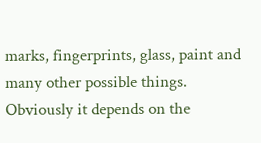marks, fingerprints, glass, paint and many other possible things. Obviously it depends on the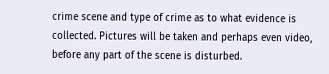crime scene and type of crime as to what evidence is collected. Pictures will be taken and perhaps even video, before any part of the scene is disturbed.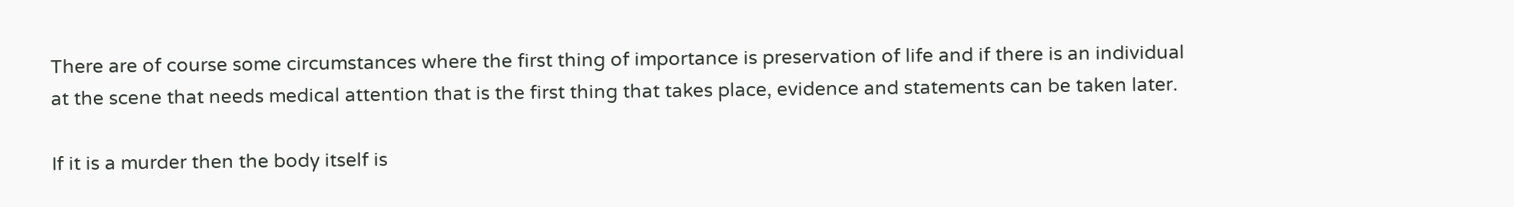There are of course some circumstances where the first thing of importance is preservation of life and if there is an individual at the scene that needs medical attention that is the first thing that takes place, evidence and statements can be taken later.

If it is a murder then the body itself is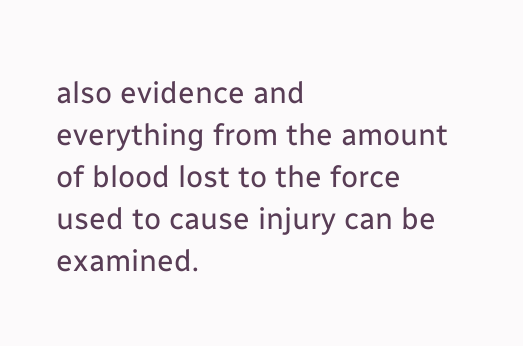also evidence and everything from the amount of blood lost to the force used to cause injury can be examined.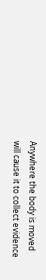Anywhere the body is moved will cause it to collect evidence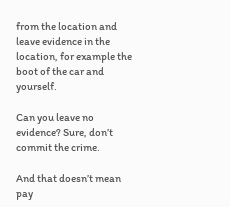from the location and leave evidence in the location, for example the boot of the car and yourself.

Can you leave no evidence? Sure, don’t commit the crime.

And that doesn’t mean pay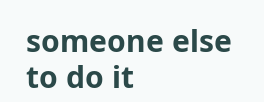someone else to do it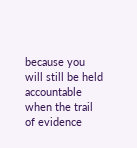because you will still be held accountable when the trail of evidence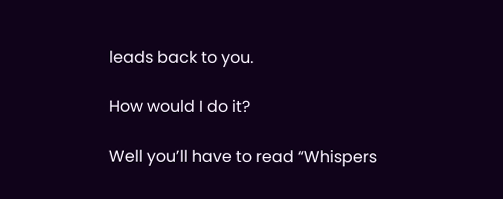leads back to you.

How would I do it?

Well you’ll have to read “Whispers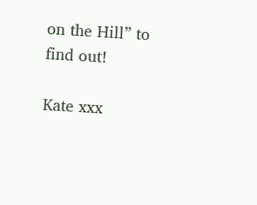on the Hill” to find out!

Kate xxx